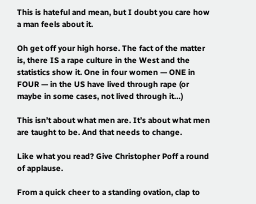This is hateful and mean, but I doubt you care how a man feels about it.

Oh get off your high horse. The fact of the matter is, there IS a rape culture in the West and the statistics show it. One in four women — ONE in FOUR — in the US have lived through rape (or maybe in some cases, not lived through it…)

This isn’t about what men are. It’s about what men are taught to be. And that needs to change.

Like what you read? Give Christopher Poff a round of applause.

From a quick cheer to a standing ovation, clap to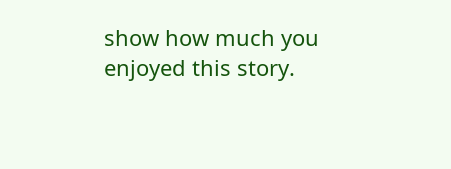show how much you enjoyed this story.